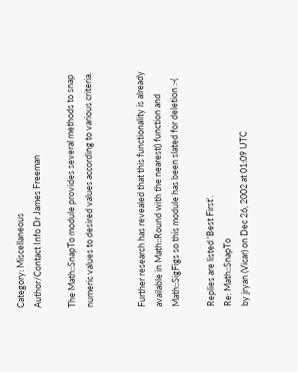Category: Miscellaneous
Author/Contact Info Dr James Freeman

The Math::SnapTo module provides several methods to snap numeric values to desired values according to various criteria.


Further research has revealed that this functionality is already available in Math::Round with the nearest() function and Math::SigFigs so this module has been slated for deletion :-(

Replies are listed 'Best First'.
Re: Math::SnapTo
by jryan (Vicar) on Dec 26, 2002 at 01:09 UTC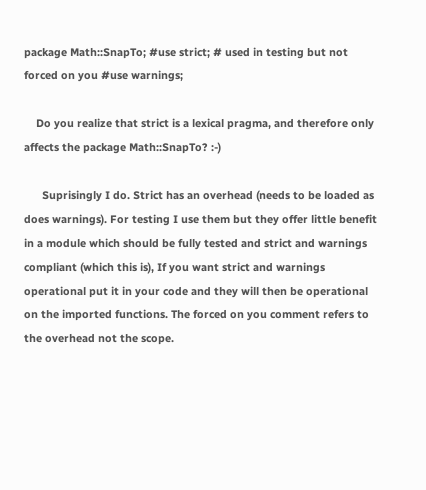package Math::SnapTo; #use strict; # used in testing but not forced on you #use warnings;

    Do you realize that strict is a lexical pragma, and therefore only affects the package Math::SnapTo? :-)

      Suprisingly I do. Strict has an overhead (needs to be loaded as does warnings). For testing I use them but they offer little benefit in a module which should be fully tested and strict and warnings compliant (which this is), If you want strict and warnings operational put it in your code and they will then be operational on the imported functions. The forced on you comment refers to the overhead not the scope.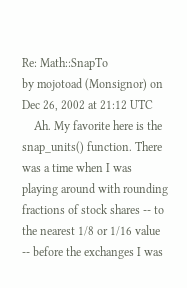Re: Math::SnapTo
by mojotoad (Monsignor) on Dec 26, 2002 at 21:12 UTC
    Ah. My favorite here is the snap_units() function. There was a time when I was playing around with rounding fractions of stock shares -- to the nearest 1/8 or 1/16 value -- before the exchanges I was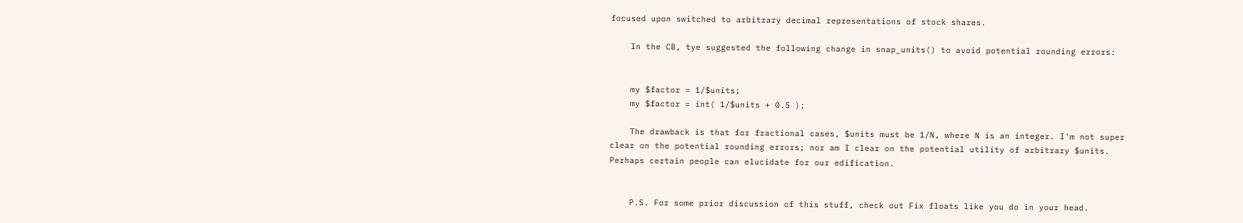focused upon switched to arbitrary decimal representations of stock shares.

    In the CB, tye suggested the following change in snap_units() to avoid potential rounding errors:


    my $factor = 1/$units;
    my $factor = int( 1/$units + 0.5 );

    The drawback is that for fractional cases, $units must be 1/N, where N is an integer. I'm not super clear on the potential rounding errors; nor am I clear on the potential utility of arbitrary $units. Perhaps certain people can elucidate for our edification.


    P.S. For some prior discussion of this stuff, check out Fix floats like you do in your head.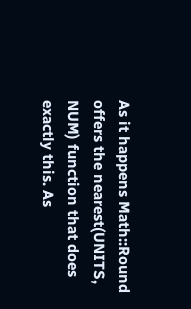As it happens Math::Round offers the nearest(UNITS, NUM) function that does exactly this. As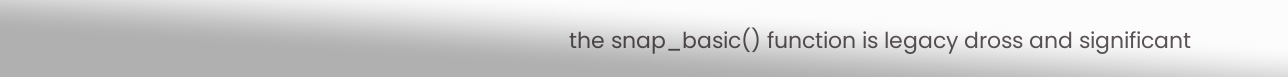the snap_basic() function is legacy dross and significant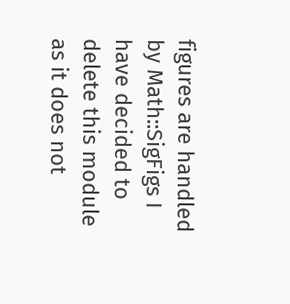figures are handled by Math::SigFigs I have decided to delete this module as it does not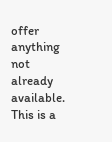offer anything not already available. This is a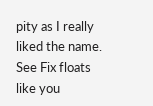pity as I really liked the name. See Fix floats like you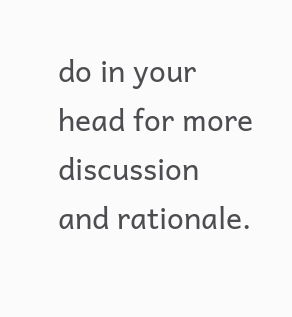do in your head for more discussion and rationale.